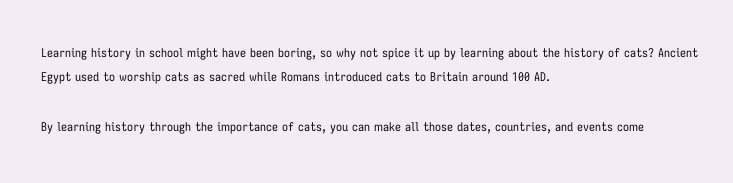Learning history in school might have been boring, so why not spice it up by learning about the history of cats? Ancient Egypt used to worship cats as sacred while Romans introduced cats to Britain around 100 AD.

By learning history through the importance of cats, you can make all those dates, countries, and events come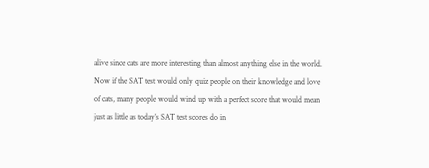alive since cats are more interesting than almost anything else in the world. Now if the SAT test would only quiz people on their knowledge and love of cats, many people would wind up with a perfect score that would mean just as little as today’s SAT test scores do in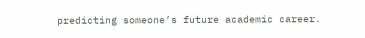predicting someone’s future academic career.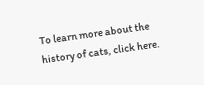To learn more about the history of cats, click here.